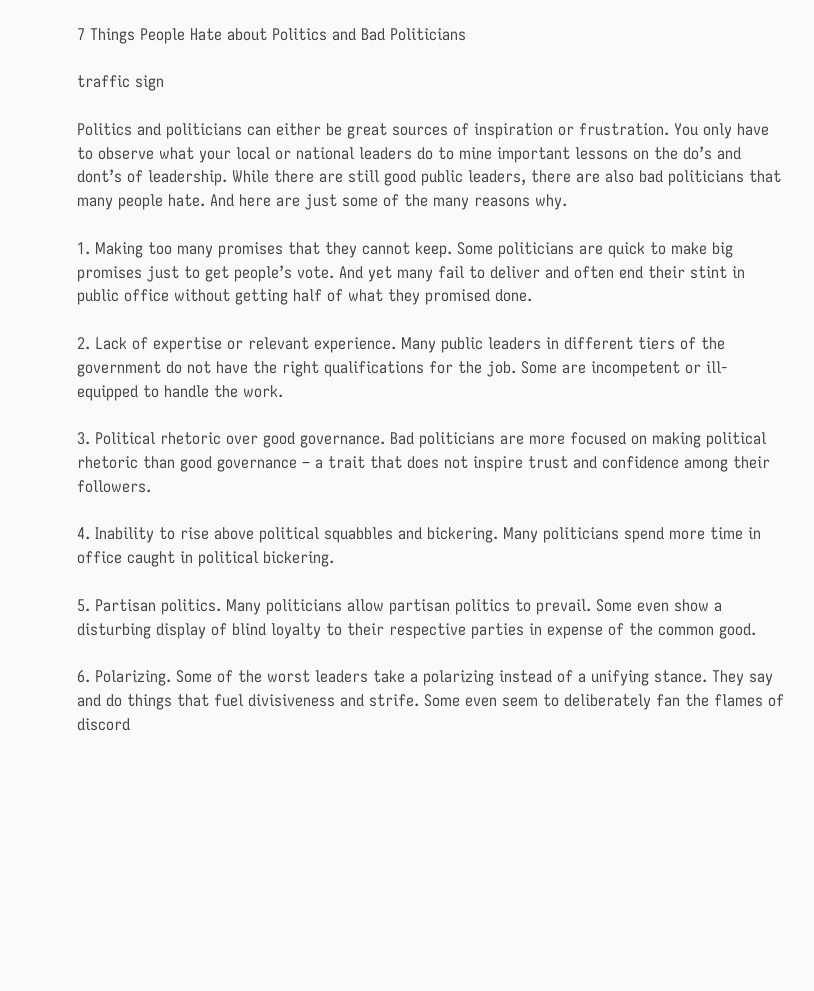7 Things People Hate about Politics and Bad Politicians

traffic sign

Politics and politicians can either be great sources of inspiration or frustration. You only have to observe what your local or national leaders do to mine important lessons on the do’s and dont’s of leadership. While there are still good public leaders, there are also bad politicians that many people hate. And here are just some of the many reasons why.

1. Making too many promises that they cannot keep. Some politicians are quick to make big promises just to get people’s vote. And yet many fail to deliver and often end their stint in public office without getting half of what they promised done.

2. Lack of expertise or relevant experience. Many public leaders in different tiers of the government do not have the right qualifications for the job. Some are incompetent or ill-equipped to handle the work.

3. Political rhetoric over good governance. Bad politicians are more focused on making political rhetoric than good governance – a trait that does not inspire trust and confidence among their followers.

4. Inability to rise above political squabbles and bickering. Many politicians spend more time in office caught in political bickering.

5. Partisan politics. Many politicians allow partisan politics to prevail. Some even show a disturbing display of blind loyalty to their respective parties in expense of the common good.

6. Polarizing. Some of the worst leaders take a polarizing instead of a unifying stance. They say and do things that fuel divisiveness and strife. Some even seem to deliberately fan the flames of discord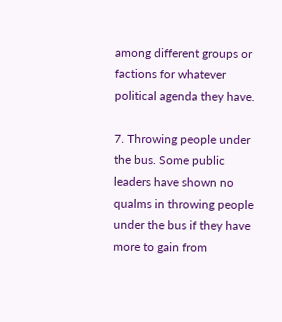among different groups or factions for whatever political agenda they have.

7. Throwing people under the bus. Some public leaders have shown no qualms in throwing people under the bus if they have more to gain from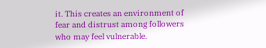it. This creates an environment of fear and distrust among followers who may feel vulnerable.